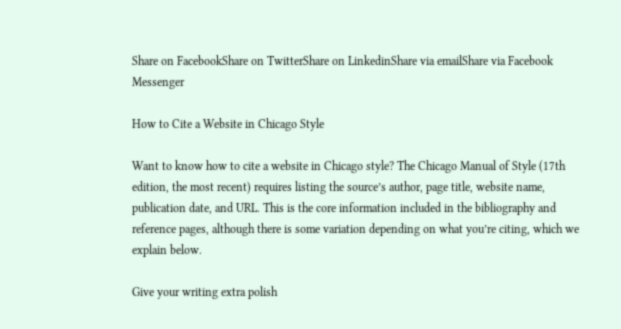Share on FacebookShare on TwitterShare on LinkedinShare via emailShare via Facebook Messenger

How to Cite a Website in Chicago Style

Want to know how to cite a website in Chicago style? The Chicago Manual of Style (17th edition, the most recent) requires listing the source’s author, page title, website name, publication date, and URL. This is the core information included in the bibliography and reference pages, although there is some variation depending on what you’re citing, which we explain below.

Give your writing extra polish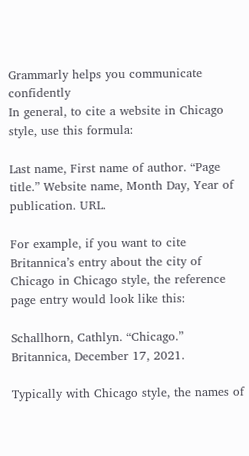Grammarly helps you communicate confidently
In general, to cite a website in Chicago style, use this formula:

Last name, First name of author. “Page title.” Website name, Month Day, Year of publication. URL.

For example, if you want to cite Britannica’s entry about the city of Chicago in Chicago style, the reference page entry would look like this:

Schallhorn, Cathlyn. “Chicago.” Britannica, December 17, 2021.

Typically with Chicago style, the names of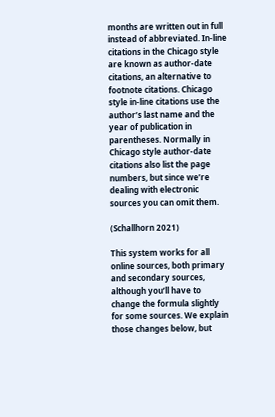months are written out in full instead of abbreviated. In-line citations in the Chicago style are known as author-date citations, an alternative to footnote citations. Chicago style in-line citations use the author’s last name and the year of publication in parentheses. Normally in Chicago style author-date citations also list the page numbers, but since we’re dealing with electronic sources you can omit them.

(Schallhorn 2021)

This system works for all online sources, both primary and secondary sources, although you’ll have to change the formula slightly for some sources. We explain those changes below, but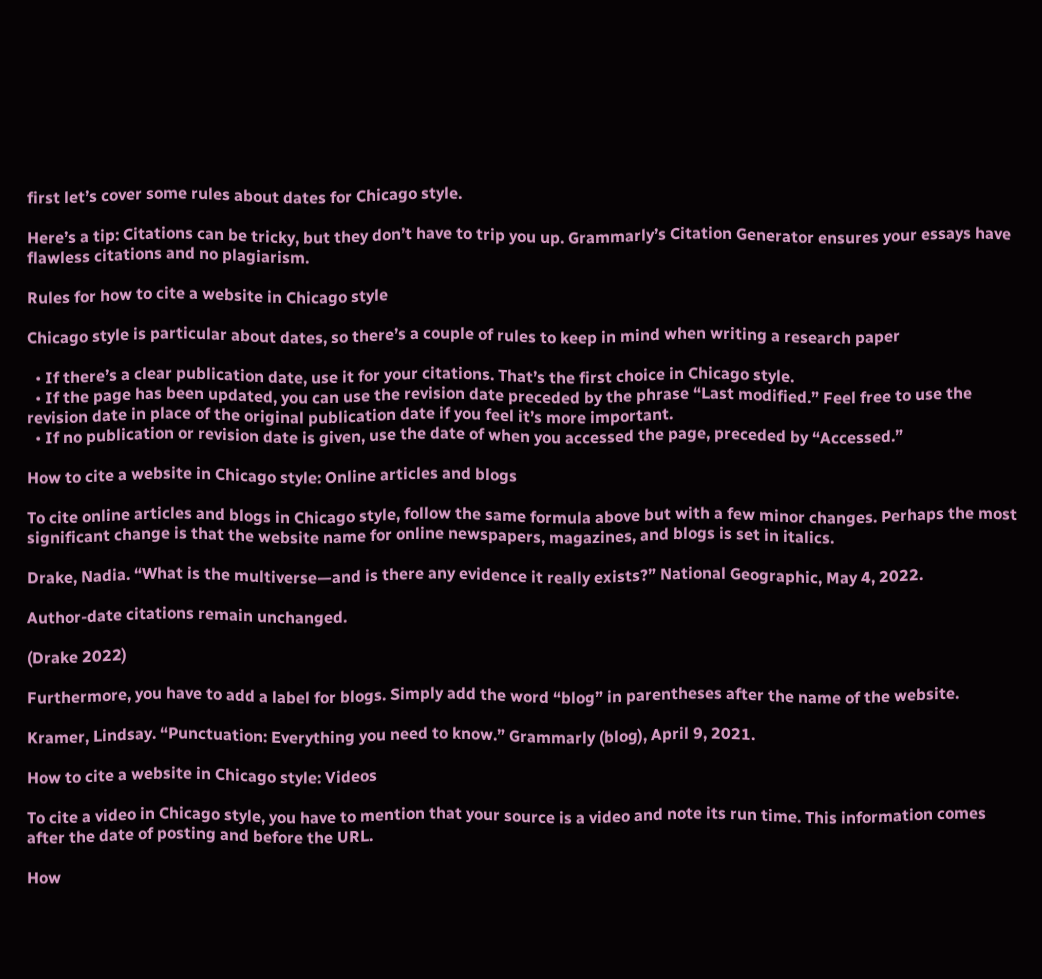first let’s cover some rules about dates for Chicago style.

Here’s a tip: Citations can be tricky, but they don’t have to trip you up. Grammarly’s Citation Generator ensures your essays have flawless citations and no plagiarism.

Rules for how to cite a website in Chicago style

Chicago style is particular about dates, so there’s a couple of rules to keep in mind when writing a research paper

  • If there’s a clear publication date, use it for your citations. That’s the first choice in Chicago style.
  • If the page has been updated, you can use the revision date preceded by the phrase “Last modified.” Feel free to use the revision date in place of the original publication date if you feel it’s more important.
  • If no publication or revision date is given, use the date of when you accessed the page, preceded by “Accessed.”

How to cite a website in Chicago style: Online articles and blogs

To cite online articles and blogs in Chicago style, follow the same formula above but with a few minor changes. Perhaps the most significant change is that the website name for online newspapers, magazines, and blogs is set in italics.

Drake, Nadia. “What is the multiverse—and is there any evidence it really exists?” National Geographic, May 4, 2022.

Author-date citations remain unchanged.

(Drake 2022)

Furthermore, you have to add a label for blogs. Simply add the word “blog” in parentheses after the name of the website.

Kramer, Lindsay. “Punctuation: Everything you need to know.” Grammarly (blog), April 9, 2021.

How to cite a website in Chicago style: Videos

To cite a video in Chicago style, you have to mention that your source is a video and note its run time. This information comes after the date of posting and before the URL.

How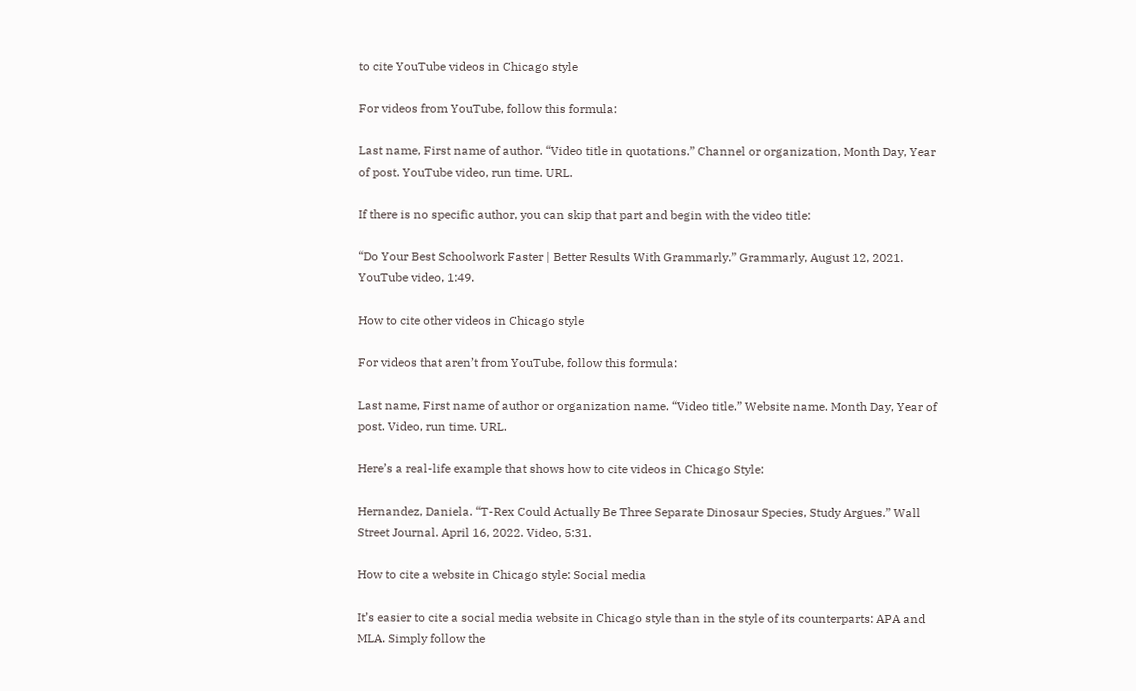to cite YouTube videos in Chicago style

For videos from YouTube, follow this formula:

Last name, First name of author. “Video title in quotations.” Channel or organization, Month Day, Year of post. YouTube video, run time. URL.

If there is no specific author, you can skip that part and begin with the video title:

“Do Your Best Schoolwork Faster | Better Results With Grammarly.” Grammarly, August 12, 2021. YouTube video, 1:49.

How to cite other videos in Chicago style

For videos that aren’t from YouTube, follow this formula:

Last name, First name of author or organization name. “Video title.” Website name. Month Day, Year of post. Video, run time. URL.

Here’s a real-life example that shows how to cite videos in Chicago Style:

Hernandez, Daniela. “T-Rex Could Actually Be Three Separate Dinosaur Species, Study Argues.” Wall Street Journal. April 16, 2022. Video, 5:31.

How to cite a website in Chicago style: Social media

It’s easier to cite a social media website in Chicago style than in the style of its counterparts: APA and MLA. Simply follow the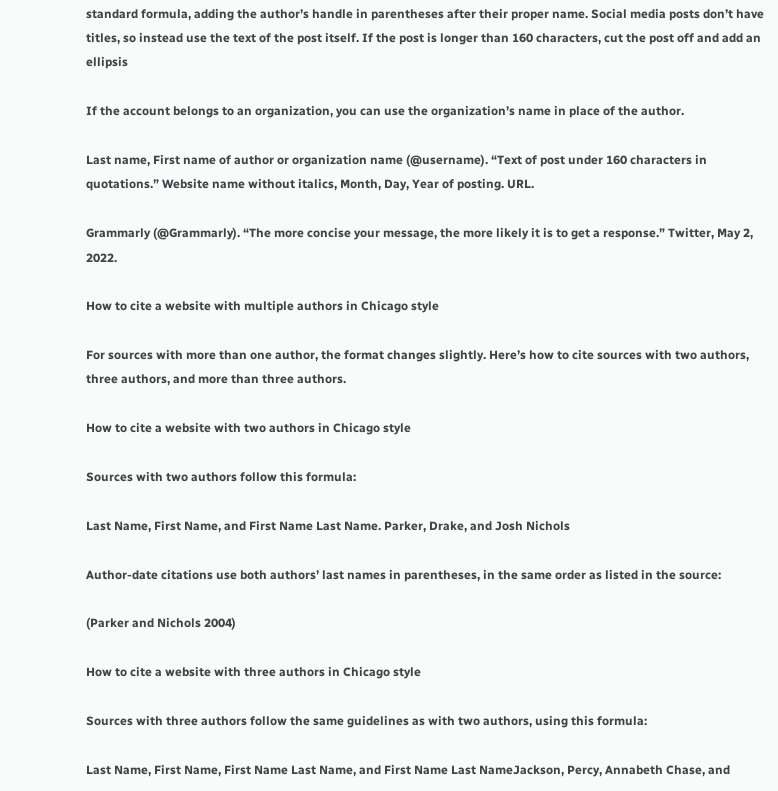standard formula, adding the author’s handle in parentheses after their proper name. Social media posts don’t have titles, so instead use the text of the post itself. If the post is longer than 160 characters, cut the post off and add an ellipsis

If the account belongs to an organization, you can use the organization’s name in place of the author.

Last name, First name of author or organization name (@username). “Text of post under 160 characters in quotations.” Website name without italics, Month, Day, Year of posting. URL.

Grammarly (@Grammarly). “The more concise your message, the more likely it is to get a response.” Twitter, May 2, 2022.

How to cite a website with multiple authors in Chicago style

For sources with more than one author, the format changes slightly. Here’s how to cite sources with two authors, three authors, and more than three authors.

How to cite a website with two authors in Chicago style

Sources with two authors follow this formula:

Last Name, First Name, and First Name Last Name. Parker, Drake, and Josh Nichols

Author-date citations use both authors’ last names in parentheses, in the same order as listed in the source:

(Parker and Nichols 2004)

How to cite a website with three authors in Chicago style

Sources with three authors follow the same guidelines as with two authors, using this formula:

Last Name, First Name, First Name Last Name, and First Name Last NameJackson, Percy, Annabeth Chase, and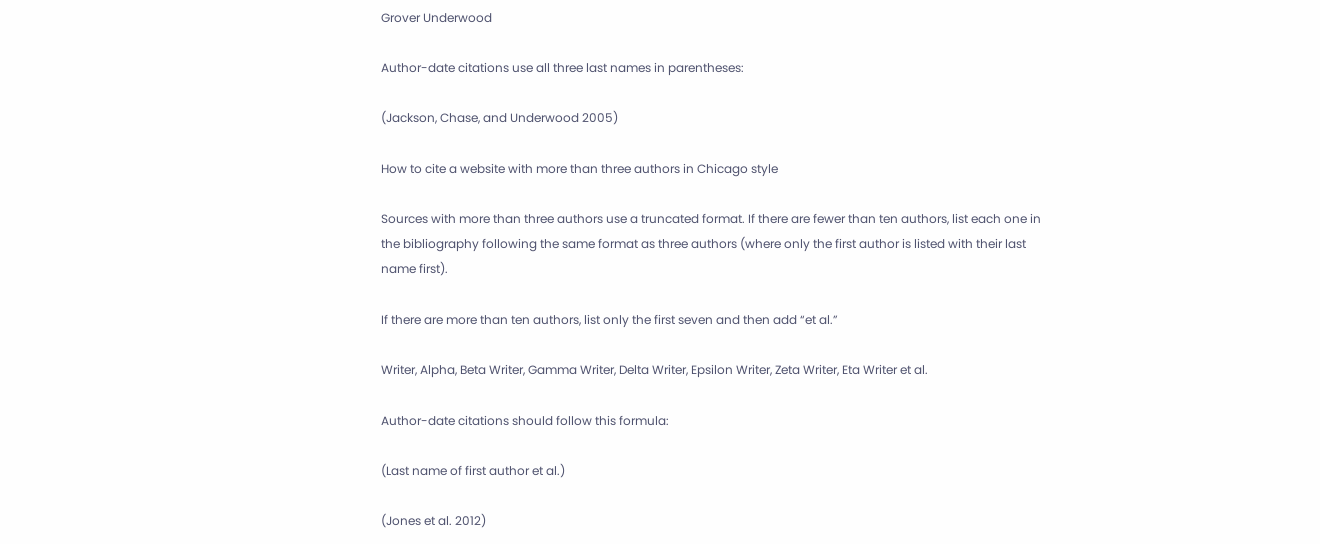Grover Underwood

Author-date citations use all three last names in parentheses:

(Jackson, Chase, and Underwood 2005)

How to cite a website with more than three authors in Chicago style

Sources with more than three authors use a truncated format. If there are fewer than ten authors, list each one in the bibliography following the same format as three authors (where only the first author is listed with their last name first).

If there are more than ten authors, list only the first seven and then add “et al.”

Writer, Alpha, Beta Writer, Gamma Writer, Delta Writer, Epsilon Writer, Zeta Writer, Eta Writer et al.

Author-date citations should follow this formula:

(Last name of first author et al.)

(Jones et al. 2012)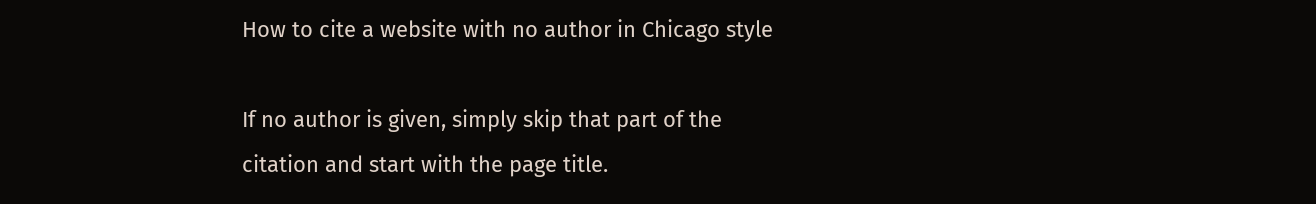How to cite a website with no author in Chicago style

If no author is given, simply skip that part of the citation and start with the page title.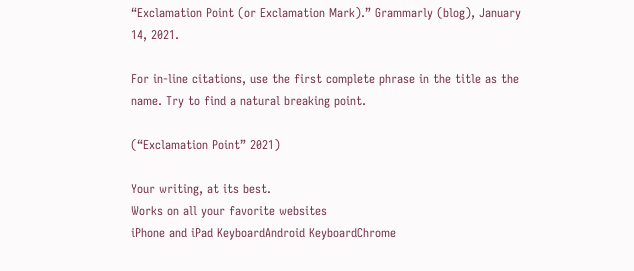“Exclamation Point (or Exclamation Mark).” Grammarly (blog), January 14, 2021.

For in-line citations, use the first complete phrase in the title as the name. Try to find a natural breaking point.

(“Exclamation Point” 2021)

Your writing, at its best.
Works on all your favorite websites
iPhone and iPad KeyboardAndroid KeyboardChrome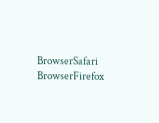BrowserSafari BrowserFirefox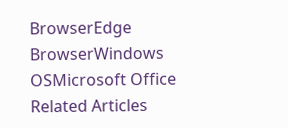BrowserEdge BrowserWindows OSMicrosoft Office
Related Articles